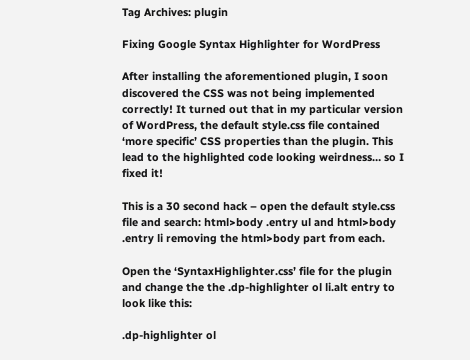Tag Archives: plugin

Fixing Google Syntax Highlighter for WordPress

After installing the aforementioned plugin, I soon discovered the CSS was not being implemented correctly! It turned out that in my particular version of WordPress, the default style.css file contained ‘more specific’ CSS properties than the plugin. This lead to the highlighted code looking weirdness… so I fixed it!

This is a 30 second hack – open the default style.css file and search: html>body .entry ul and html>body .entry li removing the html>body part from each.

Open the ‘SyntaxHighlighter.css’ file for the plugin and change the the .dp-highlighter ol li.alt entry to look like this:

.dp-highlighter ol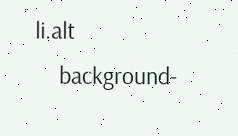li.alt
    background-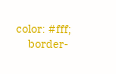color: #fff;
    border-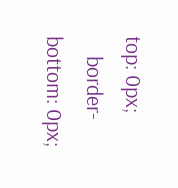top: 0px;
    border-bottom: 0px;